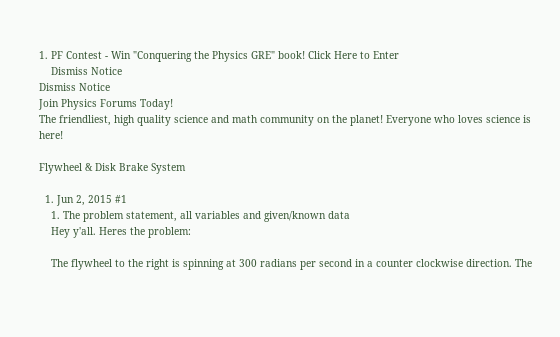1. PF Contest - Win "Conquering the Physics GRE" book! Click Here to Enter
    Dismiss Notice
Dismiss Notice
Join Physics Forums Today!
The friendliest, high quality science and math community on the planet! Everyone who loves science is here!

Flywheel & Disk Brake System

  1. Jun 2, 2015 #1
    1. The problem statement, all variables and given/known data
    Hey y'all. Heres the problem:

    The flywheel to the right is spinning at 300 radians per second in a counter clockwise direction. The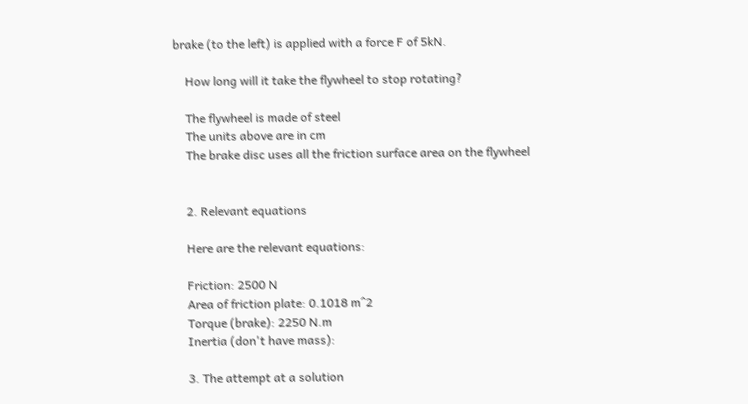brake (to the left) is applied with a force F of 5kN.

    How long will it take the flywheel to stop rotating?

    The flywheel is made of steel
    The units above are in cm
    The brake disc uses all the friction surface area on the flywheel


    2. Relevant equations

    Here are the relevant equations:

    Friction: 2500 N
    Area of friction plate: 0.1018 m^2
    Torque (brake): 2250 N.m
    Inertia (don't have mass):

    3. The attempt at a solution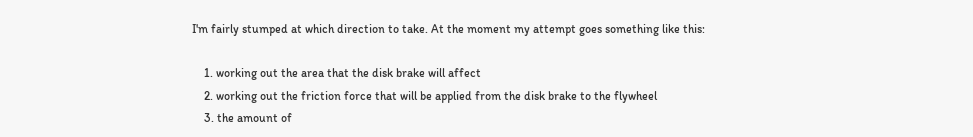I'm fairly stumped at which direction to take. At the moment my attempt goes something like this:

    1. working out the area that the disk brake will affect
    2. working out the friction force that will be applied from the disk brake to the flywheel
    3. the amount of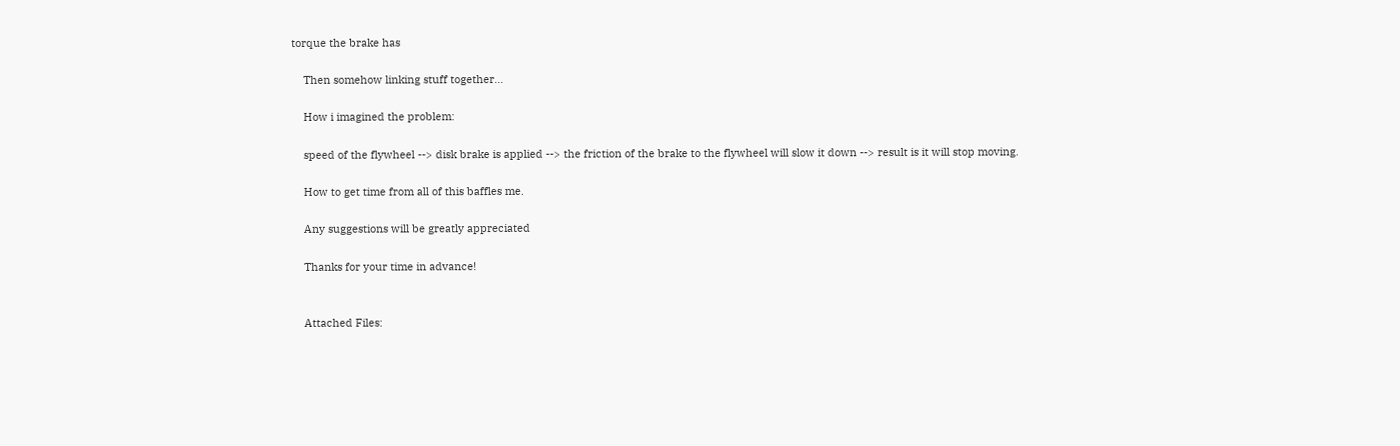torque the brake has

    Then somehow linking stuff together...

    How i imagined the problem:

    speed of the flywheel --> disk brake is applied --> the friction of the brake to the flywheel will slow it down --> result is it will stop moving.

    How to get time from all of this baffles me.

    Any suggestions will be greatly appreciated

    Thanks for your time in advance!


    Attached Files: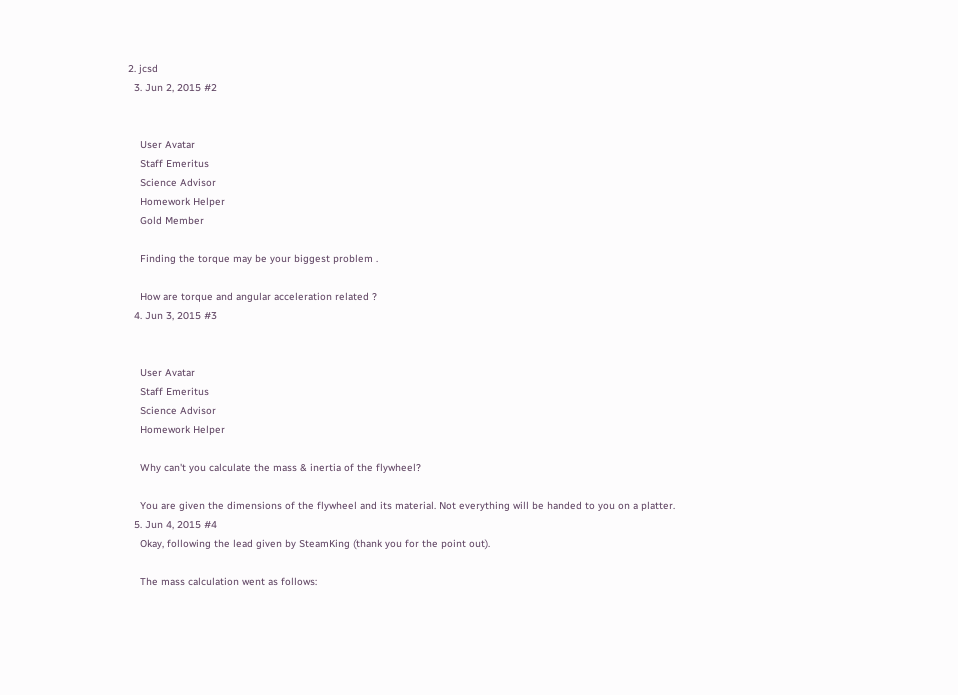2. jcsd
  3. Jun 2, 2015 #2


    User Avatar
    Staff Emeritus
    Science Advisor
    Homework Helper
    Gold Member

    Finding the torque may be your biggest problem .

    How are torque and angular acceleration related ?
  4. Jun 3, 2015 #3


    User Avatar
    Staff Emeritus
    Science Advisor
    Homework Helper

    Why can't you calculate the mass & inertia of the flywheel?

    You are given the dimensions of the flywheel and its material. Not everything will be handed to you on a platter.
  5. Jun 4, 2015 #4
    Okay, following the lead given by SteamKing (thank you for the point out).

    The mass calculation went as follows: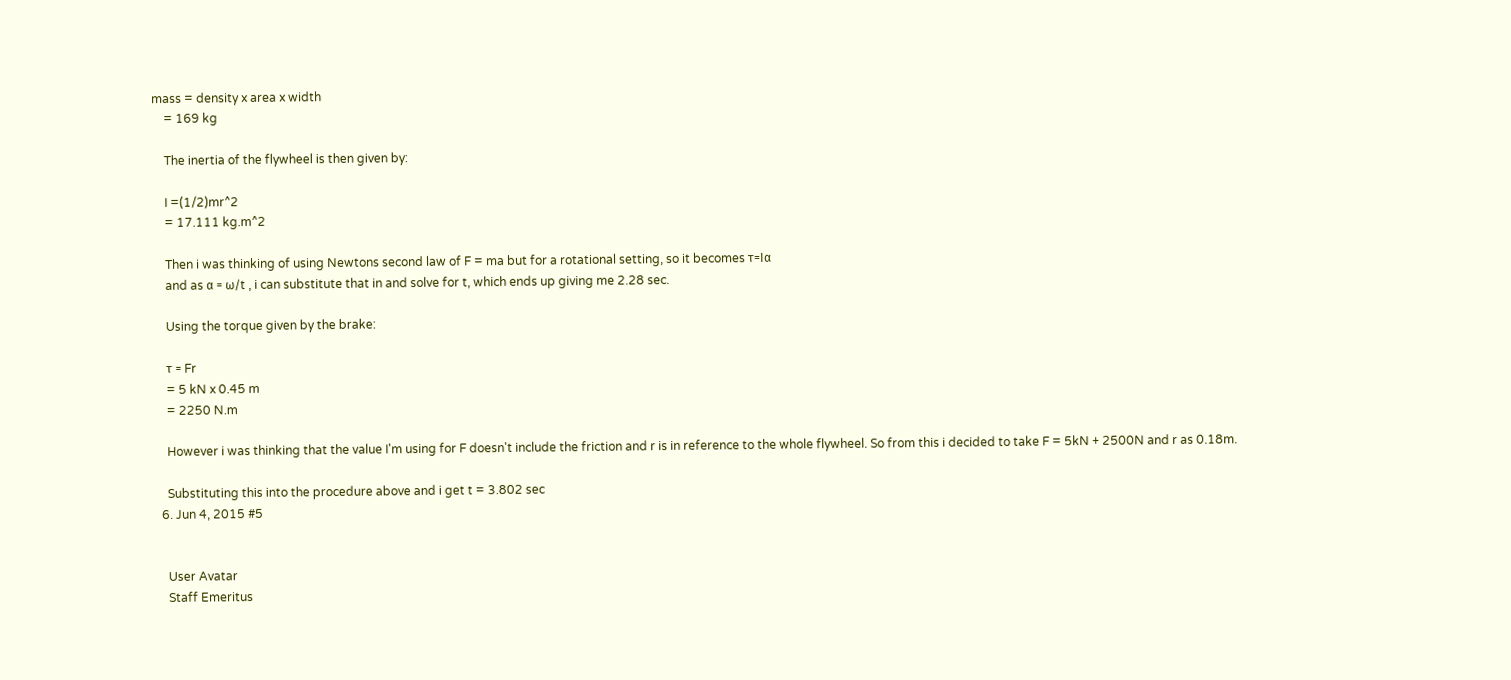mass = density x area x width
    = 169 kg

    The inertia of the flywheel is then given by:

    I =(1/2)mr^2
    = 17.111 kg.m^2

    Then i was thinking of using Newtons second law of F = ma but for a rotational setting, so it becomes τ=Iα
    and as α = ω/t , i can substitute that in and solve for t, which ends up giving me 2.28 sec.

    Using the torque given by the brake:

    τ = Fr
    = 5 kN x 0.45 m
    = 2250 N.m

    However i was thinking that the value I'm using for F doesn't include the friction and r is in reference to the whole flywheel. So from this i decided to take F = 5kN + 2500N and r as 0.18m.

    Substituting this into the procedure above and i get t = 3.802 sec
  6. Jun 4, 2015 #5


    User Avatar
    Staff Emeritus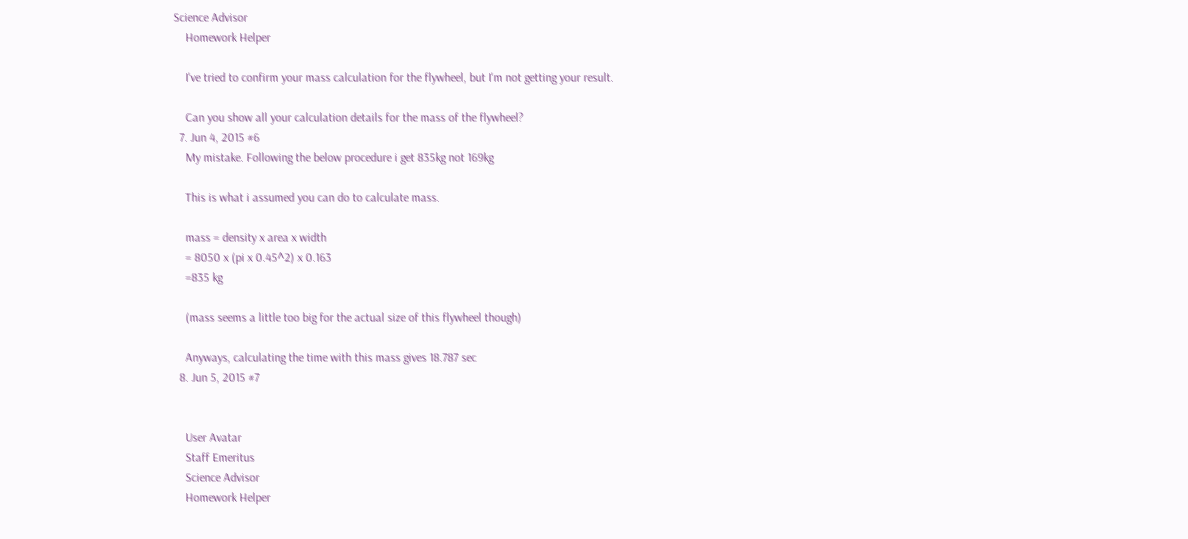Science Advisor
    Homework Helper

    I've tried to confirm your mass calculation for the flywheel, but I'm not getting your result.

    Can you show all your calculation details for the mass of the flywheel?
  7. Jun 4, 2015 #6
    My mistake. Following the below procedure i get 835kg not 169kg

    This is what i assumed you can do to calculate mass.

    mass = density x area x width
    = 8050 x (pi x 0.45^2) x 0.163
    =835 kg

    (mass seems a little too big for the actual size of this flywheel though)

    Anyways, calculating the time with this mass gives 18.787 sec
  8. Jun 5, 2015 #7


    User Avatar
    Staff Emeritus
    Science Advisor
    Homework Helper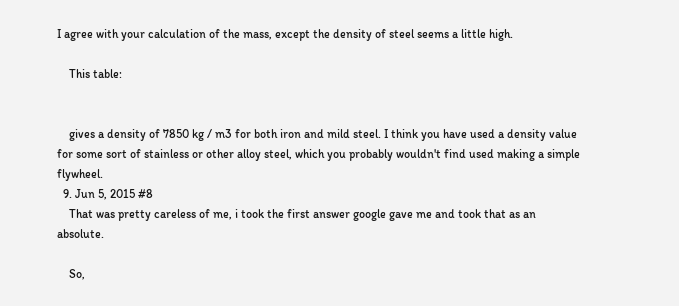I agree with your calculation of the mass, except the density of steel seems a little high.

    This table:


    gives a density of 7850 kg / m3 for both iron and mild steel. I think you have used a density value for some sort of stainless or other alloy steel, which you probably wouldn't find used making a simple flywheel.
  9. Jun 5, 2015 #8
    That was pretty careless of me, i took the first answer google gave me and took that as an absolute.

    So,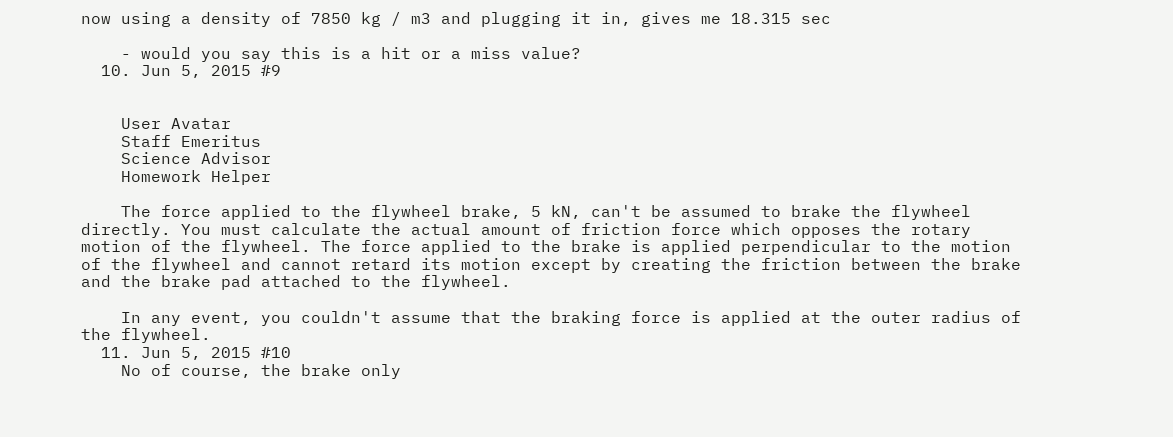now using a density of 7850 kg / m3 and plugging it in, gives me 18.315 sec

    - would you say this is a hit or a miss value?
  10. Jun 5, 2015 #9


    User Avatar
    Staff Emeritus
    Science Advisor
    Homework Helper

    The force applied to the flywheel brake, 5 kN, can't be assumed to brake the flywheel directly. You must calculate the actual amount of friction force which opposes the rotary motion of the flywheel. The force applied to the brake is applied perpendicular to the motion of the flywheel and cannot retard its motion except by creating the friction between the brake and the brake pad attached to the flywheel.

    In any event, you couldn't assume that the braking force is applied at the outer radius of the flywheel.
  11. Jun 5, 2015 #10
    No of course, the brake only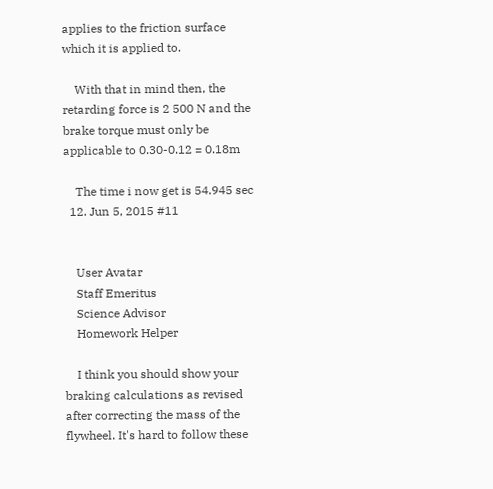applies to the friction surface which it is applied to.

    With that in mind then, the retarding force is 2 500 N and the brake torque must only be applicable to 0.30-0.12 = 0.18m

    The time i now get is 54.945 sec
  12. Jun 5, 2015 #11


    User Avatar
    Staff Emeritus
    Science Advisor
    Homework Helper

    I think you should show your braking calculations as revised after correcting the mass of the flywheel. It's hard to follow these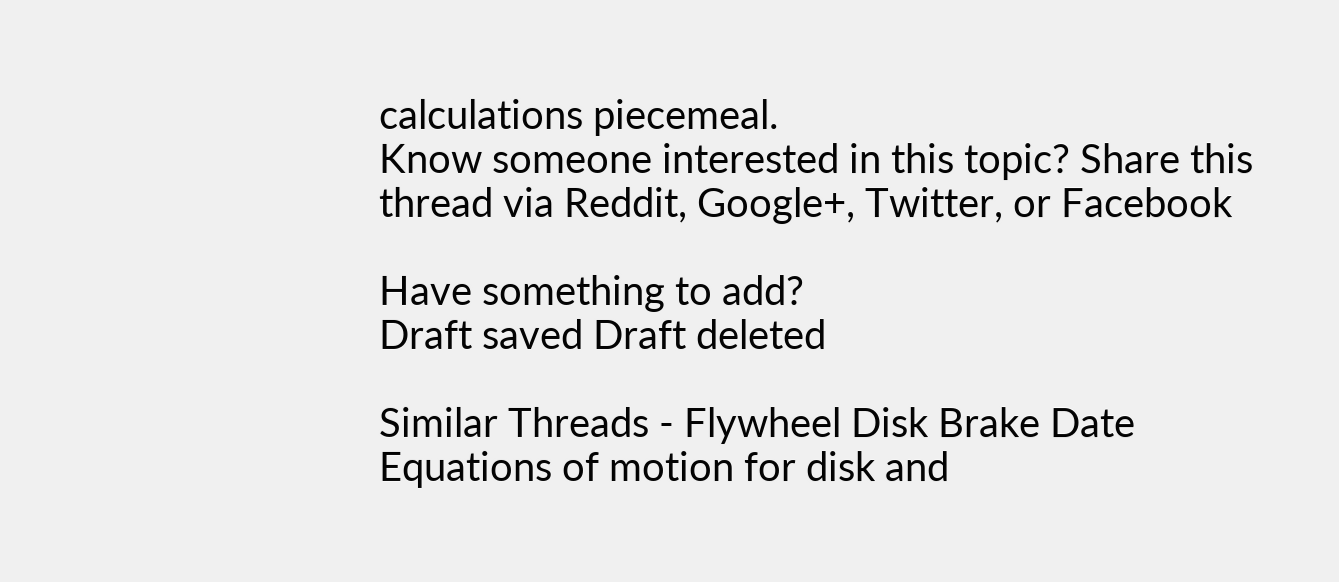calculations piecemeal.
Know someone interested in this topic? Share this thread via Reddit, Google+, Twitter, or Facebook

Have something to add?
Draft saved Draft deleted

Similar Threads - Flywheel Disk Brake Date
Equations of motion for disk and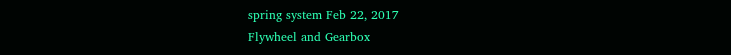spring system Feb 22, 2017
Flywheel and Gearbox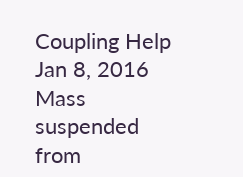Coupling Help Jan 8, 2016
Mass suspended from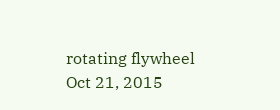rotating flywheel Oct 21, 2015